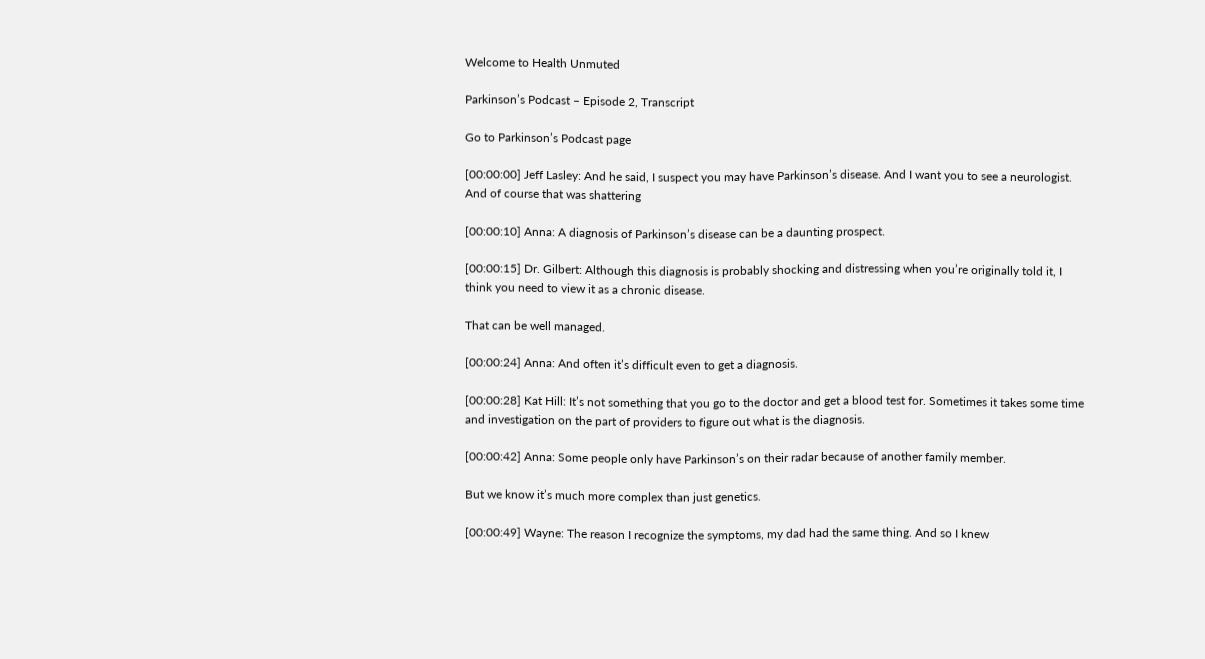Welcome to Health Unmuted

Parkinson’s Podcast – Episode 2, Transcript

Go to Parkinson’s Podcast page

[00:00:00] Jeff Lasley: And he said, I suspect you may have Parkinson’s disease. And I want you to see a neurologist. And of course that was shattering

[00:00:10] Anna: A diagnosis of Parkinson’s disease can be a daunting prospect.

[00:00:15] Dr. Gilbert: Although this diagnosis is probably shocking and distressing when you’re originally told it, I think you need to view it as a chronic disease.

That can be well managed.

[00:00:24] Anna: And often it’s difficult even to get a diagnosis.

[00:00:28] Kat Hill: It’s not something that you go to the doctor and get a blood test for. Sometimes it takes some time and investigation on the part of providers to figure out what is the diagnosis.

[00:00:42] Anna: Some people only have Parkinson’s on their radar because of another family member.

But we know it’s much more complex than just genetics.

[00:00:49] Wayne: The reason I recognize the symptoms, my dad had the same thing. And so I knew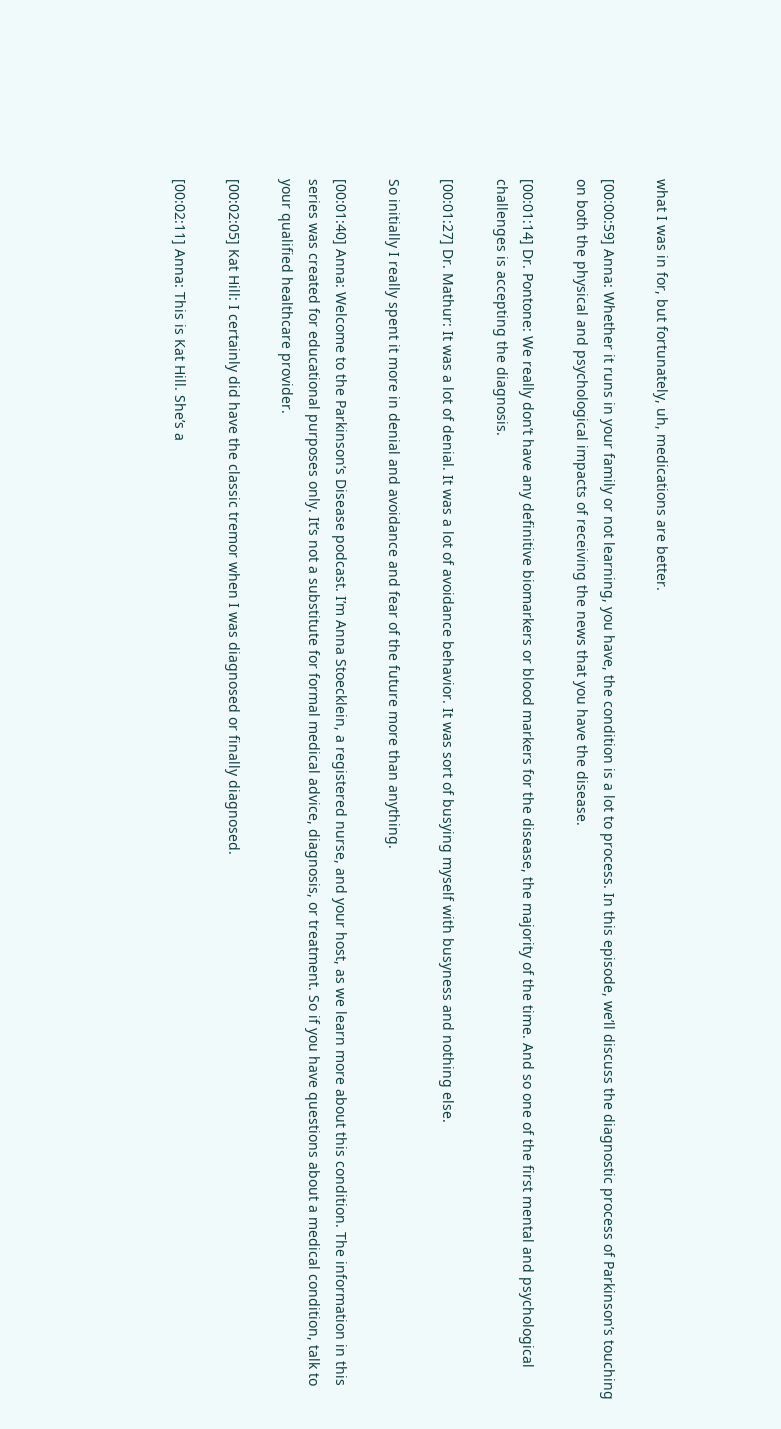what I was in for, but fortunately, uh, medications are better.

[00:00:59] Anna: Whether it runs in your family or not learning, you have, the condition is a lot to process. In this episode, we’ll discuss the diagnostic process of Parkinson’s touching on both the physical and psychological impacts of receiving the news that you have the disease.

[00:01:14] Dr. Pontone: We really don’t have any definitive biomarkers or blood markers for the disease, the majority of the time. And so one of the first mental and psychological challenges is accepting the diagnosis.

[00:01:27] Dr. Mathur: It was a lot of denial. It was a lot of avoidance behavior. It was sort of busying myself with busyness and nothing else.

So initially I really spent it more in denial and avoidance and fear of the future more than anything.

[00:01:40] Anna: Welcome to the Parkinson’s Disease podcast. I’m Anna Stoecklein, a registered nurse, and your host, as we learn more about this condition. The information in this series was created for educational purposes only. It’s not a substitute for formal medical advice, diagnosis, or treatment. So if you have questions about a medical condition, talk to your qualified healthcare provider.

[00:02:05] Kat Hill: I certainly did have the classic tremor when I was diagnosed or finally diagnosed.

[00:02:11] Anna: This is Kat Hill. She’s a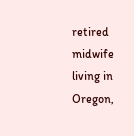retired midwife living in Oregon,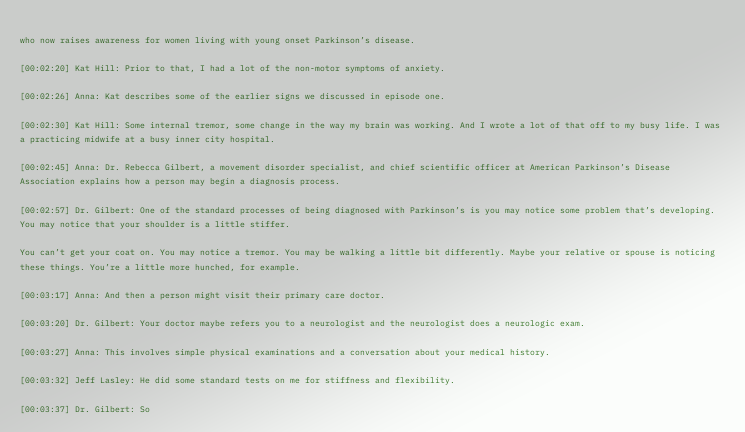who now raises awareness for women living with young onset Parkinson’s disease.

[00:02:20] Kat Hill: Prior to that, I had a lot of the non-motor symptoms of anxiety.

[00:02:26] Anna: Kat describes some of the earlier signs we discussed in episode one.

[00:02:30] Kat Hill: Some internal tremor, some change in the way my brain was working. And I wrote a lot of that off to my busy life. I was a practicing midwife at a busy inner city hospital.

[00:02:45] Anna: Dr. Rebecca Gilbert, a movement disorder specialist, and chief scientific officer at American Parkinson’s Disease Association explains how a person may begin a diagnosis process.

[00:02:57] Dr. Gilbert: One of the standard processes of being diagnosed with Parkinson’s is you may notice some problem that’s developing. You may notice that your shoulder is a little stiffer.

You can’t get your coat on. You may notice a tremor. You may be walking a little bit differently. Maybe your relative or spouse is noticing these things. You’re a little more hunched, for example.

[00:03:17] Anna: And then a person might visit their primary care doctor.

[00:03:20] Dr. Gilbert: Your doctor maybe refers you to a neurologist and the neurologist does a neurologic exam.

[00:03:27] Anna: This involves simple physical examinations and a conversation about your medical history.

[00:03:32] Jeff Lasley: He did some standard tests on me for stiffness and flexibility.

[00:03:37] Dr. Gilbert: So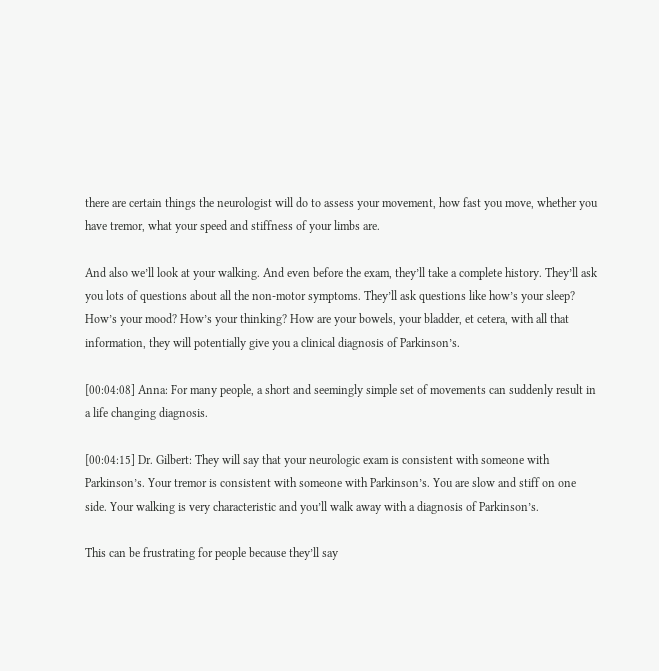there are certain things the neurologist will do to assess your movement, how fast you move, whether you have tremor, what your speed and stiffness of your limbs are.

And also we’ll look at your walking. And even before the exam, they’ll take a complete history. They’ll ask you lots of questions about all the non-motor symptoms. They’ll ask questions like how’s your sleep? How’s your mood? How’s your thinking? How are your bowels, your bladder, et cetera, with all that information, they will potentially give you a clinical diagnosis of Parkinson’s.

[00:04:08] Anna: For many people, a short and seemingly simple set of movements can suddenly result in a life changing diagnosis.

[00:04:15] Dr. Gilbert: They will say that your neurologic exam is consistent with someone with Parkinson’s. Your tremor is consistent with someone with Parkinson’s. You are slow and stiff on one side. Your walking is very characteristic and you’ll walk away with a diagnosis of Parkinson’s.

This can be frustrating for people because they’ll say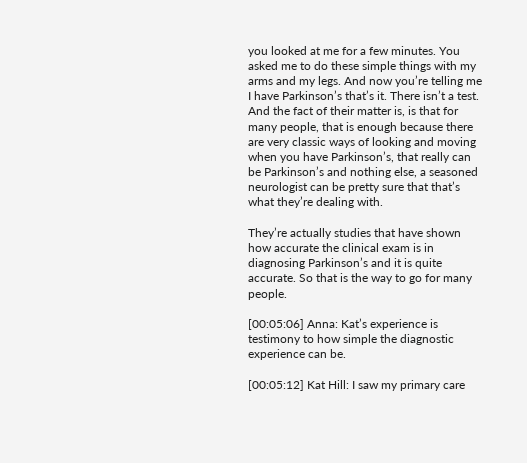you looked at me for a few minutes. You asked me to do these simple things with my arms and my legs. And now you’re telling me I have Parkinson’s that’s it. There isn’t a test. And the fact of their matter is, is that for many people, that is enough because there are very classic ways of looking and moving when you have Parkinson’s, that really can be Parkinson’s and nothing else, a seasoned neurologist can be pretty sure that that’s what they’re dealing with.

They’re actually studies that have shown how accurate the clinical exam is in diagnosing Parkinson’s and it is quite accurate. So that is the way to go for many people.

[00:05:06] Anna: Kat’s experience is testimony to how simple the diagnostic experience can be.

[00:05:12] Kat Hill: I saw my primary care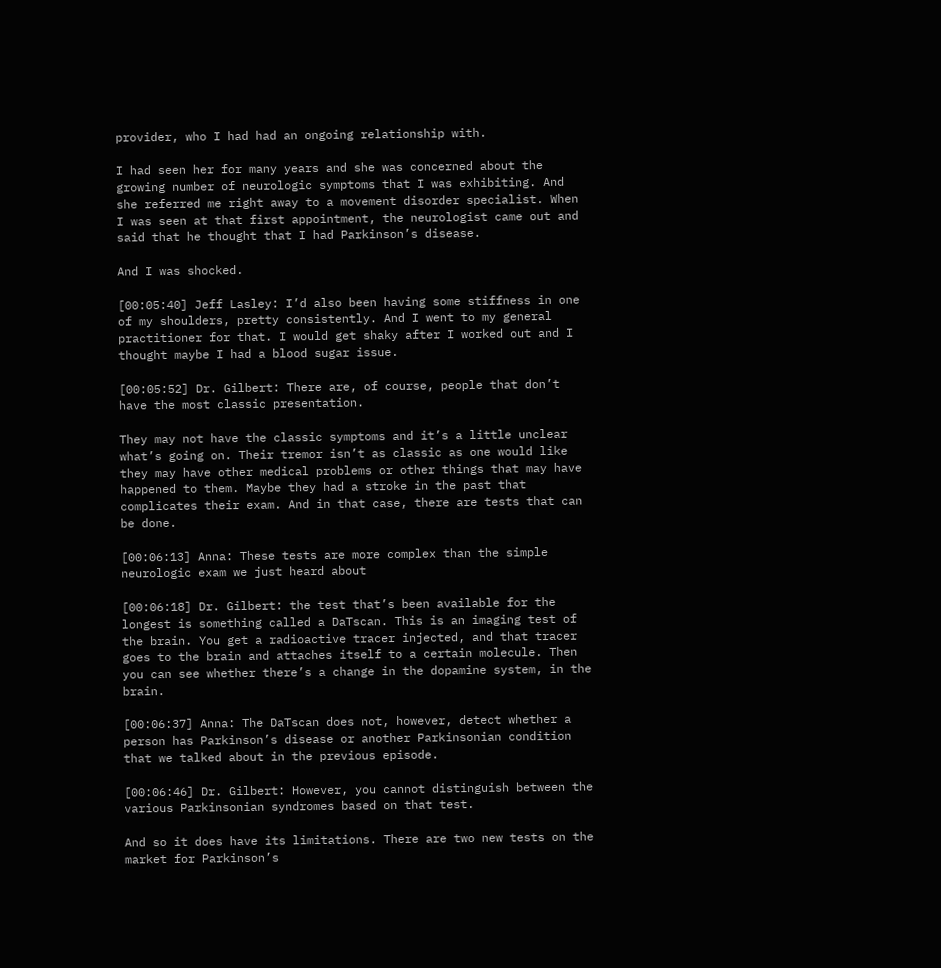provider, who I had had an ongoing relationship with.

I had seen her for many years and she was concerned about the growing number of neurologic symptoms that I was exhibiting. And she referred me right away to a movement disorder specialist. When I was seen at that first appointment, the neurologist came out and said that he thought that I had Parkinson’s disease.

And I was shocked.

[00:05:40] Jeff Lasley: I’d also been having some stiffness in one of my shoulders, pretty consistently. And I went to my general practitioner for that. I would get shaky after I worked out and I thought maybe I had a blood sugar issue.

[00:05:52] Dr. Gilbert: There are, of course, people that don’t have the most classic presentation.

They may not have the classic symptoms and it’s a little unclear what’s going on. Their tremor isn’t as classic as one would like they may have other medical problems or other things that may have happened to them. Maybe they had a stroke in the past that complicates their exam. And in that case, there are tests that can be done.

[00:06:13] Anna: These tests are more complex than the simple neurologic exam we just heard about

[00:06:18] Dr. Gilbert: the test that’s been available for the longest is something called a DaTscan. This is an imaging test of the brain. You get a radioactive tracer injected, and that tracer goes to the brain and attaches itself to a certain molecule. Then you can see whether there’s a change in the dopamine system, in the brain.

[00:06:37] Anna: The DaTscan does not, however, detect whether a person has Parkinson’s disease or another Parkinsonian condition that we talked about in the previous episode.

[00:06:46] Dr. Gilbert: However, you cannot distinguish between the various Parkinsonian syndromes based on that test.

And so it does have its limitations. There are two new tests on the market for Parkinson’s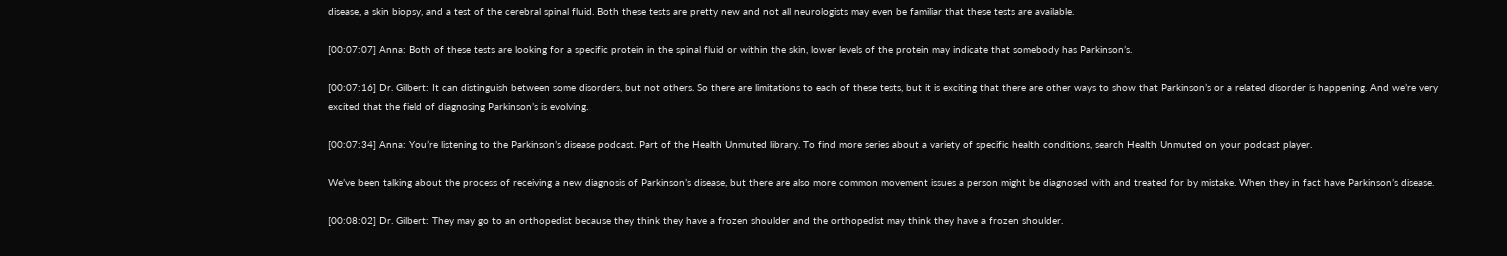disease, a skin biopsy, and a test of the cerebral spinal fluid. Both these tests are pretty new and not all neurologists may even be familiar that these tests are available.

[00:07:07] Anna: Both of these tests are looking for a specific protein in the spinal fluid or within the skin, lower levels of the protein may indicate that somebody has Parkinson’s.

[00:07:16] Dr. Gilbert: It can distinguish between some disorders, but not others. So there are limitations to each of these tests, but it is exciting that there are other ways to show that Parkinson’s or a related disorder is happening. And we’re very excited that the field of diagnosing Parkinson’s is evolving.

[00:07:34] Anna: You’re listening to the Parkinson’s disease podcast. Part of the Health Unmuted library. To find more series about a variety of specific health conditions, search Health Unmuted on your podcast player.

We’ve been talking about the process of receiving a new diagnosis of Parkinson’s disease, but there are also more common movement issues a person might be diagnosed with and treated for by mistake. When they in fact have Parkinson’s disease.

[00:08:02] Dr. Gilbert: They may go to an orthopedist because they think they have a frozen shoulder and the orthopedist may think they have a frozen shoulder.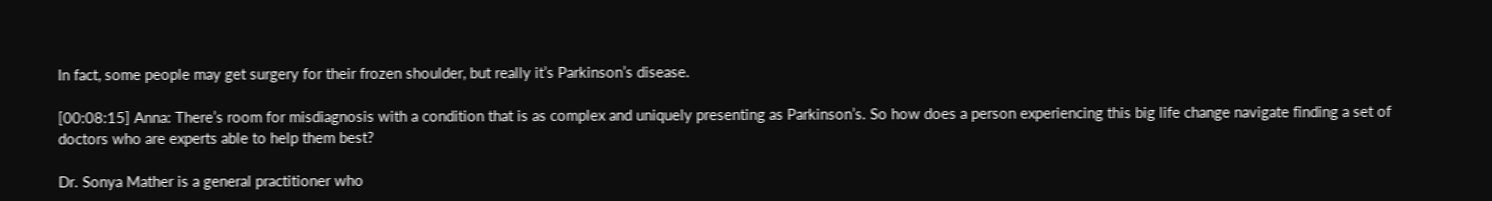In fact, some people may get surgery for their frozen shoulder, but really it’s Parkinson’s disease.

[00:08:15] Anna: There’s room for misdiagnosis with a condition that is as complex and uniquely presenting as Parkinson’s. So how does a person experiencing this big life change navigate finding a set of doctors who are experts able to help them best?

Dr. Sonya Mather is a general practitioner who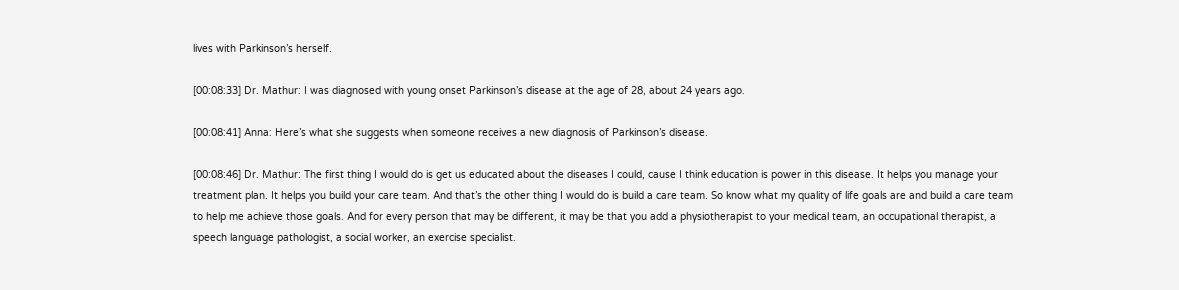lives with Parkinson’s herself.

[00:08:33] Dr. Mathur: I was diagnosed with young onset Parkinson’s disease at the age of 28, about 24 years ago.

[00:08:41] Anna: Here’s what she suggests when someone receives a new diagnosis of Parkinson’s disease.

[00:08:46] Dr. Mathur: The first thing I would do is get us educated about the diseases I could, cause I think education is power in this disease. It helps you manage your treatment plan. It helps you build your care team. And that’s the other thing I would do is build a care team. So know what my quality of life goals are and build a care team to help me achieve those goals. And for every person that may be different, it may be that you add a physiotherapist to your medical team, an occupational therapist, a speech language pathologist, a social worker, an exercise specialist.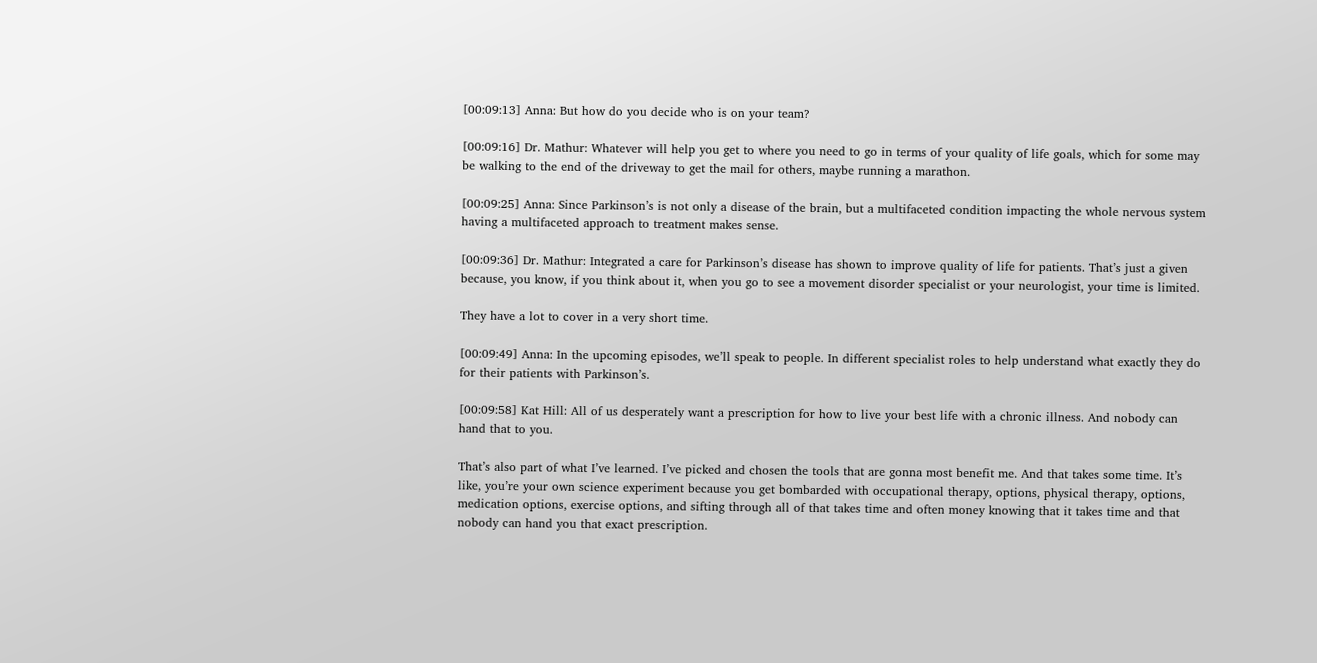[00:09:13] Anna: But how do you decide who is on your team?

[00:09:16] Dr. Mathur: Whatever will help you get to where you need to go in terms of your quality of life goals, which for some may be walking to the end of the driveway to get the mail for others, maybe running a marathon.

[00:09:25] Anna: Since Parkinson’s is not only a disease of the brain, but a multifaceted condition impacting the whole nervous system having a multifaceted approach to treatment makes sense.

[00:09:36] Dr. Mathur: Integrated a care for Parkinson’s disease has shown to improve quality of life for patients. That’s just a given because, you know, if you think about it, when you go to see a movement disorder specialist or your neurologist, your time is limited.

They have a lot to cover in a very short time.

[00:09:49] Anna: In the upcoming episodes, we’ll speak to people. In different specialist roles to help understand what exactly they do for their patients with Parkinson’s.

[00:09:58] Kat Hill: All of us desperately want a prescription for how to live your best life with a chronic illness. And nobody can hand that to you.

That’s also part of what I’ve learned. I’ve picked and chosen the tools that are gonna most benefit me. And that takes some time. It’s like, you’re your own science experiment because you get bombarded with occupational therapy, options, physical therapy, options, medication options, exercise options, and sifting through all of that takes time and often money knowing that it takes time and that nobody can hand you that exact prescription.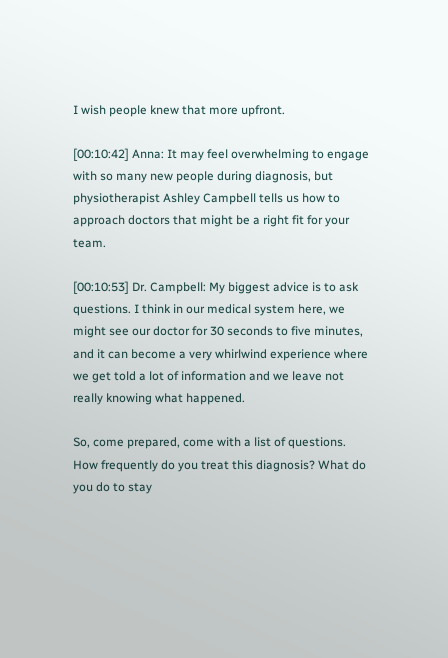I wish people knew that more upfront.

[00:10:42] Anna: It may feel overwhelming to engage with so many new people during diagnosis, but physiotherapist Ashley Campbell tells us how to approach doctors that might be a right fit for your team.

[00:10:53] Dr. Campbell: My biggest advice is to ask questions. I think in our medical system here, we might see our doctor for 30 seconds to five minutes, and it can become a very whirlwind experience where we get told a lot of information and we leave not really knowing what happened.

So, come prepared, come with a list of questions. How frequently do you treat this diagnosis? What do you do to stay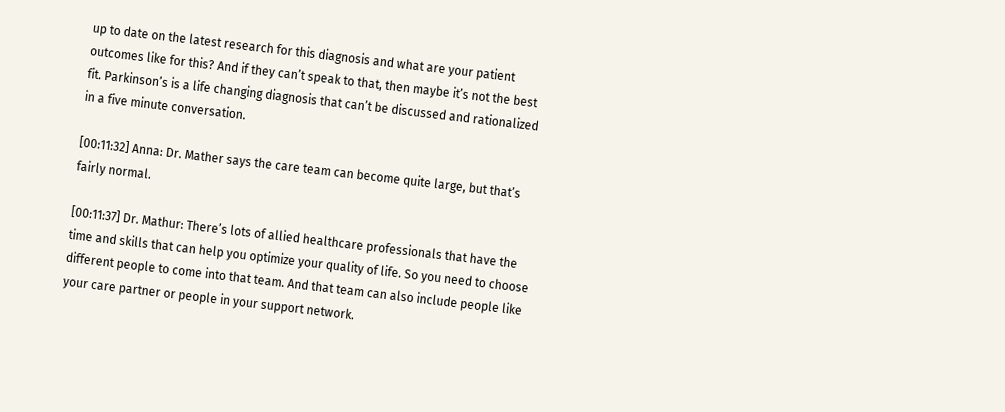up to date on the latest research for this diagnosis and what are your patient outcomes like for this? And if they can’t speak to that, then maybe it’s not the best fit. Parkinson’s is a life changing diagnosis that can’t be discussed and rationalized in a five minute conversation.

[00:11:32] Anna: Dr. Mather says the care team can become quite large, but that’s fairly normal.

[00:11:37] Dr. Mathur: There’s lots of allied healthcare professionals that have the time and skills that can help you optimize your quality of life. So you need to choose different people to come into that team. And that team can also include people like your care partner or people in your support network.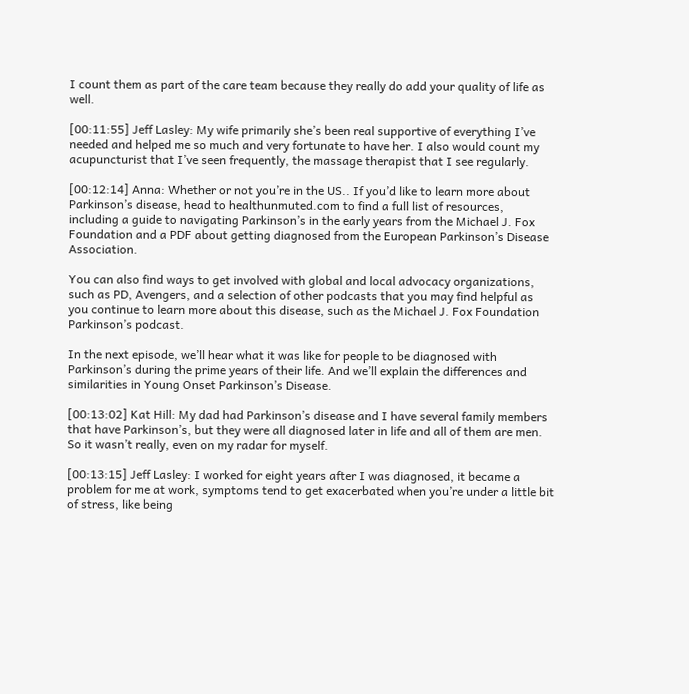I count them as part of the care team because they really do add your quality of life as well.

[00:11:55] Jeff Lasley: My wife primarily she’s been real supportive of everything I’ve needed and helped me so much and very fortunate to have her. I also would count my acupuncturist that I’ve seen frequently, the massage therapist that I see regularly.

[00:12:14] Anna: Whether or not you’re in the US.. If you’d like to learn more about Parkinson’s disease, head to healthunmuted.com to find a full list of resources, including a guide to navigating Parkinson’s in the early years from the Michael J. Fox Foundation and a PDF about getting diagnosed from the European Parkinson’s Disease Association.

You can also find ways to get involved with global and local advocacy organizations, such as PD, Avengers, and a selection of other podcasts that you may find helpful as you continue to learn more about this disease, such as the Michael J. Fox Foundation Parkinson’s podcast.

In the next episode, we’ll hear what it was like for people to be diagnosed with Parkinson’s during the prime years of their life. And we’ll explain the differences and similarities in Young Onset Parkinson’s Disease.

[00:13:02] Kat Hill: My dad had Parkinson’s disease and I have several family members that have Parkinson’s, but they were all diagnosed later in life and all of them are men. So it wasn’t really, even on my radar for myself.

[00:13:15] Jeff Lasley: I worked for eight years after I was diagnosed, it became a problem for me at work, symptoms tend to get exacerbated when you’re under a little bit of stress, like being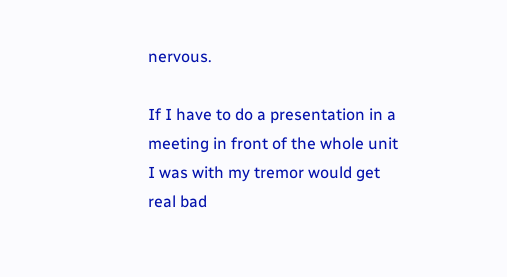nervous.

If I have to do a presentation in a meeting in front of the whole unit I was with my tremor would get real bad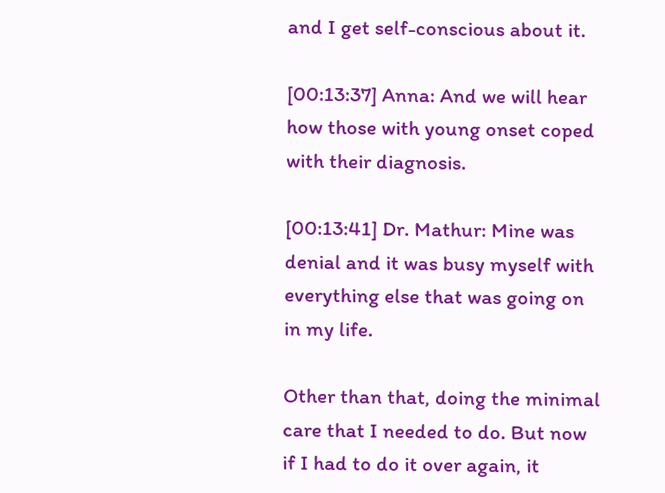and I get self-conscious about it.

[00:13:37] Anna: And we will hear how those with young onset coped with their diagnosis.

[00:13:41] Dr. Mathur: Mine was denial and it was busy myself with everything else that was going on in my life.

Other than that, doing the minimal care that I needed to do. But now if I had to do it over again, it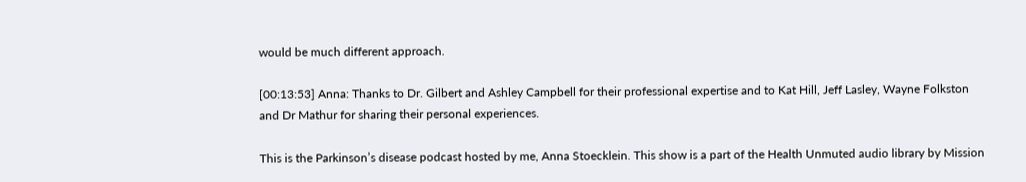would be much different approach.

[00:13:53] Anna: Thanks to Dr. Gilbert and Ashley Campbell for their professional expertise and to Kat Hill, Jeff Lasley, Wayne Folkston and Dr Mathur for sharing their personal experiences.

This is the Parkinson’s disease podcast hosted by me, Anna Stoecklein. This show is a part of the Health Unmuted audio library by Mission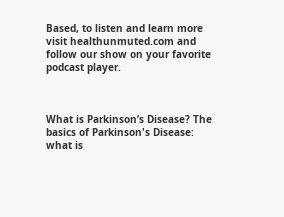Based, to listen and learn more visit healthunmuted.com and follow our show on your favorite podcast player.



What is Parkinson’s Disease? The basics of Parkinson's Disease: what is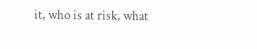it, who is at risk, what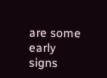are some early signs